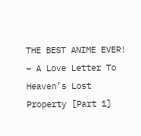THE BEST ANIME EVER! – A Love Letter To Heaven’s Lost Property [Part 1]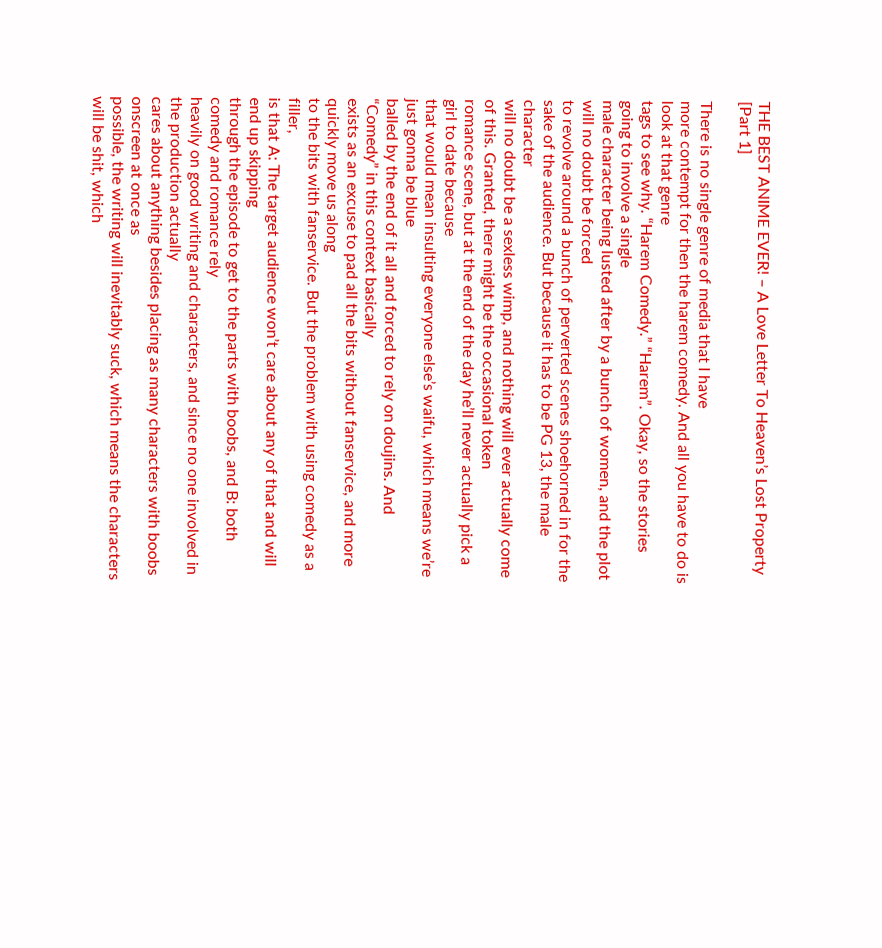THE BEST ANIME EVER! – A Love Letter To Heaven’s Lost Property [Part 1]

There is no single genre of media that I have
more contempt for then the harem comedy. And all you have to do is look at that genre
tags to see why. “Harem Comedy.” “Harem”. Okay, so the stories going to involve a single
male character being lusted after by a bunch of women, and the plot will no doubt be forced
to revolve around a bunch of perverted scenes shoehorned in for the sake of the audience. But because it has to be PG 13, the male character
will no doubt be a sexless wimp, and nothing will ever actually come of this. Granted, there might be the occasional token
romance scene, but at the end of the day he’ll never actually pick a girl to date because
that would mean insulting everyone else’s waifu, which means we’re just gonna be blue
balled by the end of it all and forced to rely on doujins. And “Comedy” in this context basically
exists as an excuse to pad all the bits without fanservice, and more quickly move us along
to the bits with fanservice. But the problem with using comedy as a filler,
is that A: The target audience won’t care about any of that and will end up skipping
through the episode to get to the parts with boobs, and B: both comedy and romance rely
heavily on good writing and characters, and since no one involved in the production actually
cares about anything besides placing as many characters with boobs onscreen at once as
possible, the writing will inevitably suck, which means the characters will be shit, which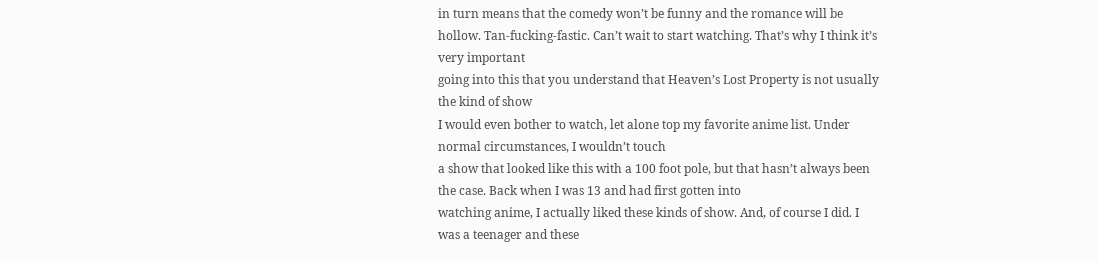in turn means that the comedy won’t be funny and the romance will be hollow. Tan-fucking-fastic. Can’t wait to start watching. That’s why I think it’s very important
going into this that you understand that Heaven’s Lost Property is not usually the kind of show
I would even bother to watch, let alone top my favorite anime list. Under normal circumstances, I wouldn’t touch
a show that looked like this with a 100 foot pole, but that hasn’t always been the case. Back when I was 13 and had first gotten into
watching anime, I actually liked these kinds of show. And, of course I did. I was a teenager and these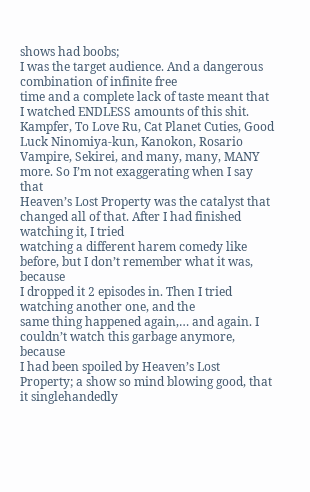shows had boobs;
I was the target audience. And a dangerous combination of infinite free
time and a complete lack of taste meant that I watched ENDLESS amounts of this shit. Kampfer, To Love Ru, Cat Planet Cuties, Good
Luck Ninomiya-kun, Kanokon, Rosario Vampire, Sekirei, and many, many, MANY more. So I’m not exaggerating when I say that
Heaven’s Lost Property was the catalyst that changed all of that. After I had finished watching it, I tried
watching a different harem comedy like before, but I don’t remember what it was, because
I dropped it 2 episodes in. Then I tried watching another one, and the
same thing happened again,… and again. I couldn’t watch this garbage anymore, because
I had been spoiled by Heaven’s Lost Property; a show so mind blowing good, that it singlehandedly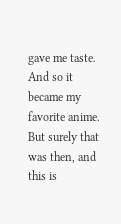gave me taste. And so it became my favorite anime. But surely that was then, and this is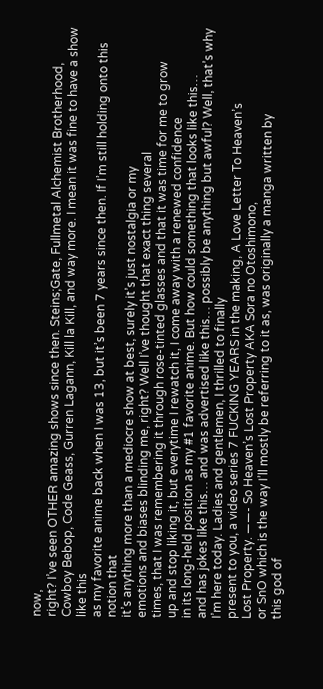now,
right? I’ve seen OTHER amazing shows since then. Steins;Gate, Fullmetal Alchemist Brotherhood,
Cowboy Bebop, Code Geass, Gurren Lagann, Kill la Kill, and way more. I mean it was fine to have a show like this
as my favorite anime back when I was 13, but it’s been 7 years since then. If I’m still holding onto this notion that
it’s anything more than a mediocre show at best, surely it’s just nostalgia or my
emotions and biases blinding me, right? Well I’ve thought that exact thing several
times, that I was remembering it through rose-tinted glasses and that it was time for me to grow
up and stop liking it, but everytime I rewatch it, I come away with a renewed confidence
in its long-held position as my #1 favorite anime. But how could something that looks like this…
and has jokes like this… and was advertised like this… possibly be anything but awful? Well, that’s why I’m here today. Ladies and gentlemen, I thrilled to finally
present to you, a video series 7 FUCKING YEARS in the making, A Love Letter To Heaven’s
Lost Property. ——- So Heaven’s Lost Property AKA Sora no Otoshimono,
or SnO which is the way I’ll mostly be referring to it as, was originally a manga written by
this god of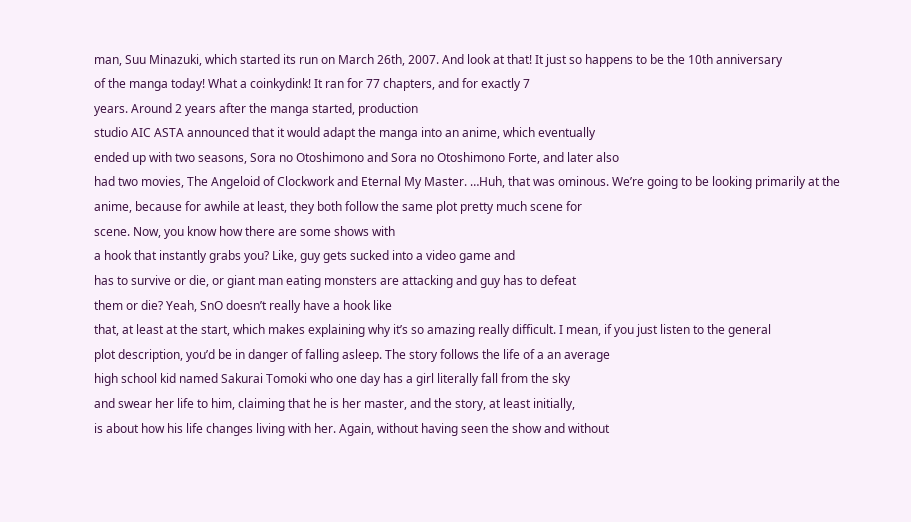man, Suu Minazuki, which started its run on March 26th, 2007. And look at that! It just so happens to be the 10th anniversary
of the manga today! What a coinkydink! It ran for 77 chapters, and for exactly 7
years. Around 2 years after the manga started, production
studio AIC ASTA announced that it would adapt the manga into an anime, which eventually
ended up with two seasons, Sora no Otoshimono and Sora no Otoshimono Forte, and later also
had two movies, The Angeloid of Clockwork and Eternal My Master. …Huh, that was ominous. We’re going to be looking primarily at the
anime, because for awhile at least, they both follow the same plot pretty much scene for
scene. Now, you know how there are some shows with
a hook that instantly grabs you? Like, guy gets sucked into a video game and
has to survive or die, or giant man eating monsters are attacking and guy has to defeat
them or die? Yeah, SnO doesn’t really have a hook like
that, at least at the start, which makes explaining why it’s so amazing really difficult. I mean, if you just listen to the general
plot description, you’d be in danger of falling asleep. The story follows the life of a an average
high school kid named Sakurai Tomoki who one day has a girl literally fall from the sky
and swear her life to him, claiming that he is her master, and the story, at least initially,
is about how his life changes living with her. Again, without having seen the show and without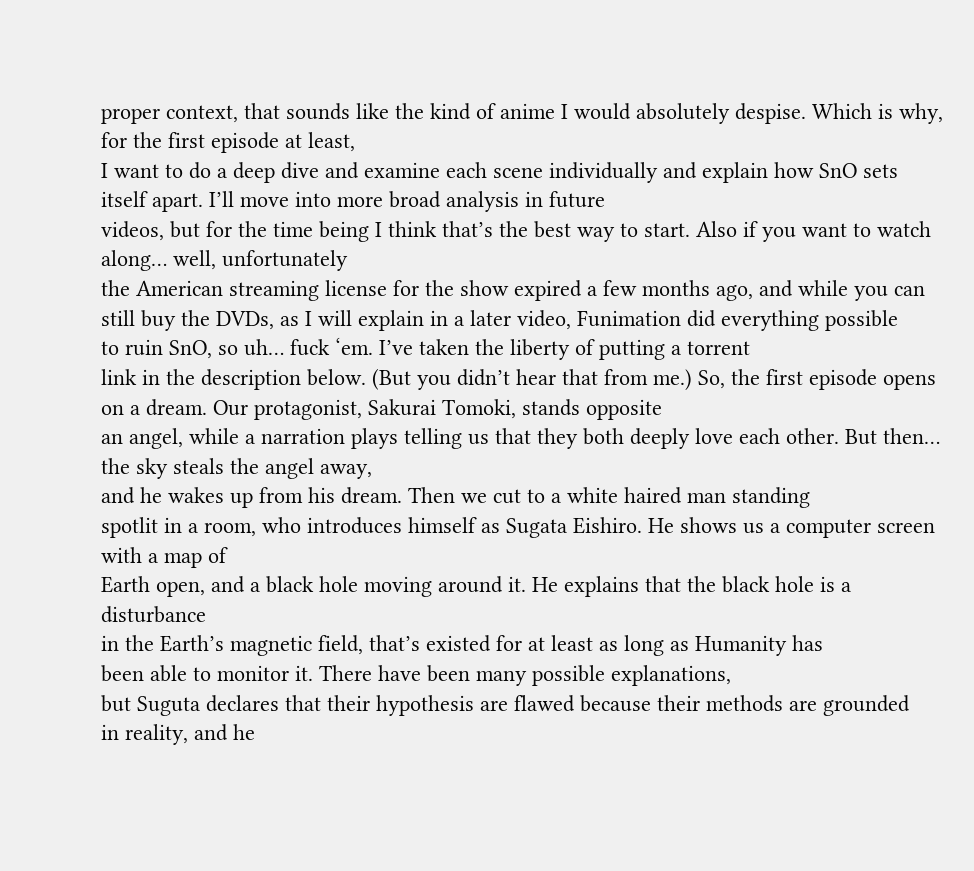proper context, that sounds like the kind of anime I would absolutely despise. Which is why, for the first episode at least,
I want to do a deep dive and examine each scene individually and explain how SnO sets
itself apart. I’ll move into more broad analysis in future
videos, but for the time being I think that’s the best way to start. Also if you want to watch along… well, unfortunately
the American streaming license for the show expired a few months ago, and while you can
still buy the DVDs, as I will explain in a later video, Funimation did everything possible
to ruin SnO, so uh… fuck ‘em. I’ve taken the liberty of putting a torrent
link in the description below. (But you didn’t hear that from me.) So, the first episode opens on a dream. Our protagonist, Sakurai Tomoki, stands opposite
an angel, while a narration plays telling us that they both deeply love each other. But then… the sky steals the angel away,
and he wakes up from his dream. Then we cut to a white haired man standing
spotlit in a room, who introduces himself as Sugata Eishiro. He shows us a computer screen with a map of
Earth open, and a black hole moving around it. He explains that the black hole is a disturbance
in the Earth’s magnetic field, that’s existed for at least as long as Humanity has
been able to monitor it. There have been many possible explanations,
but Suguta declares that their hypothesis are flawed because their methods are grounded
in reality, and he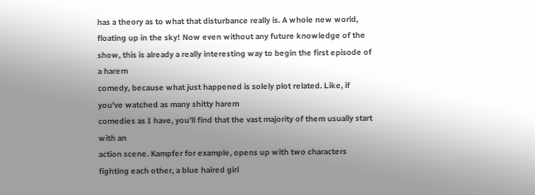has a theory as to what that disturbance really is. A whole new world, floating up in the sky! Now even without any future knowledge of the
show, this is already a really interesting way to begin the first episode of a harem
comedy, because what just happened is solely plot related. Like, if you’ve watched as many shitty harem
comedies as I have, you’ll find that the vast majority of them usually start with an
action scene. Kampfer for example, opens up with two characters
fighting each other, a blue haired girl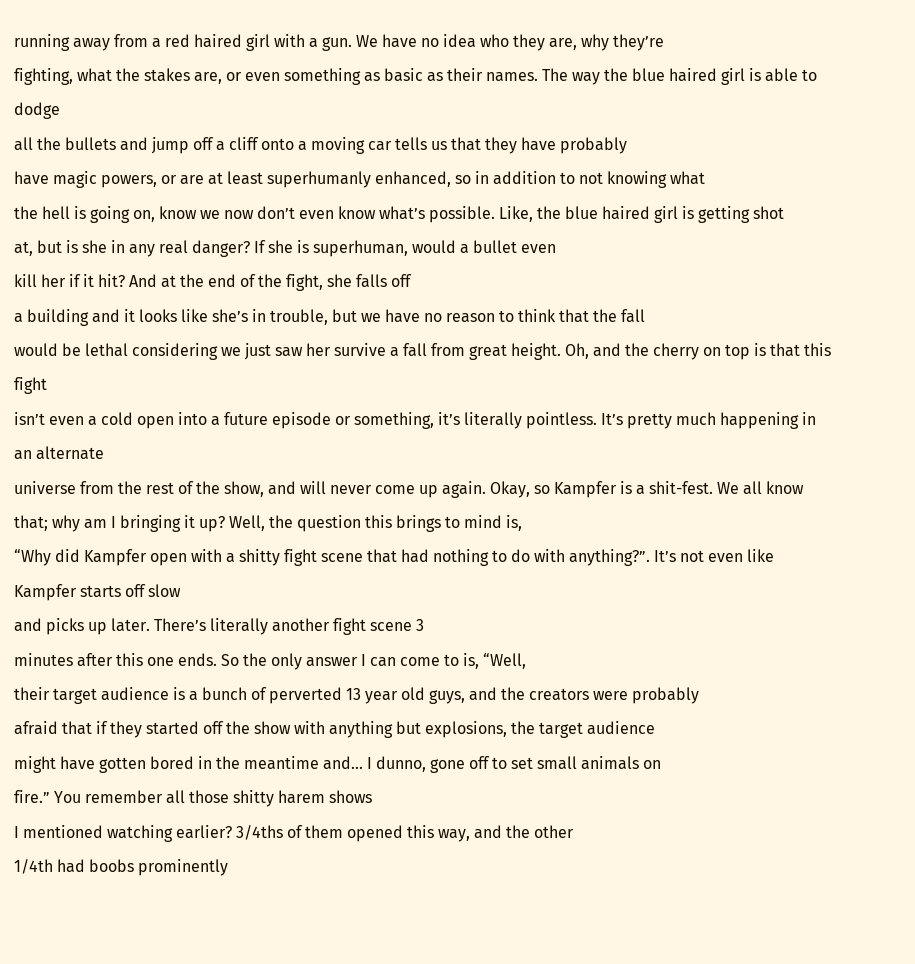running away from a red haired girl with a gun. We have no idea who they are, why they’re
fighting, what the stakes are, or even something as basic as their names. The way the blue haired girl is able to dodge
all the bullets and jump off a cliff onto a moving car tells us that they have probably
have magic powers, or are at least superhumanly enhanced, so in addition to not knowing what
the hell is going on, know we now don’t even know what’s possible. Like, the blue haired girl is getting shot
at, but is she in any real danger? If she is superhuman, would a bullet even
kill her if it hit? And at the end of the fight, she falls off
a building and it looks like she’s in trouble, but we have no reason to think that the fall
would be lethal considering we just saw her survive a fall from great height. Oh, and the cherry on top is that this fight
isn’t even a cold open into a future episode or something, it’s literally pointless. It’s pretty much happening in an alternate
universe from the rest of the show, and will never come up again. Okay, so Kampfer is a shit-fest. We all know that; why am I bringing it up? Well, the question this brings to mind is,
“Why did Kampfer open with a shitty fight scene that had nothing to do with anything?”. It’s not even like Kampfer starts off slow
and picks up later. There’s literally another fight scene 3
minutes after this one ends. So the only answer I can come to is, “Well,
their target audience is a bunch of perverted 13 year old guys, and the creators were probably
afraid that if they started off the show with anything but explosions, the target audience
might have gotten bored in the meantime and… I dunno, gone off to set small animals on
fire.” You remember all those shitty harem shows
I mentioned watching earlier? 3/4ths of them opened this way, and the other
1/4th had boobs prominently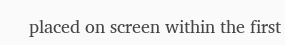placed on screen within the first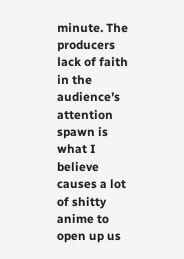minute. The producers lack of faith in the audience’s
attention spawn is what I believe causes a lot of shitty anime to open up us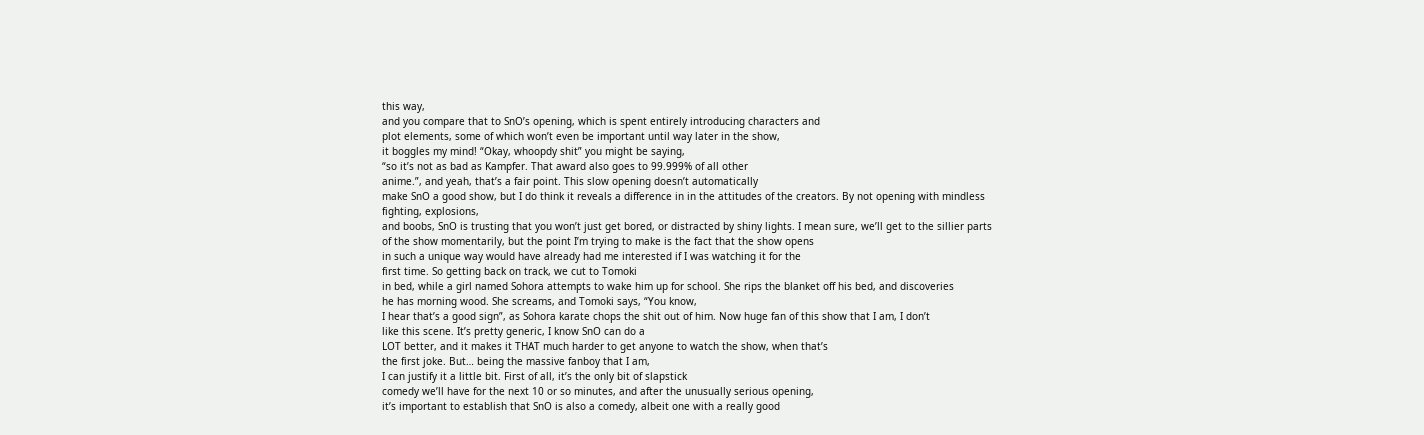this way,
and you compare that to SnO’s opening, which is spent entirely introducing characters and
plot elements, some of which won’t even be important until way later in the show,
it boggles my mind! “Okay, whoopdy shit” you might be saying,
“so it’s not as bad as Kampfer. That award also goes to 99.999% of all other
anime.”, and yeah, that’s a fair point. This slow opening doesn’t automatically
make SnO a good show, but I do think it reveals a difference in in the attitudes of the creators. By not opening with mindless fighting, explosions,
and boobs, SnO is trusting that you won’t just get bored, or distracted by shiny lights. I mean sure, we’ll get to the sillier parts
of the show momentarily, but the point I’m trying to make is the fact that the show opens
in such a unique way would have already had me interested if I was watching it for the
first time. So getting back on track, we cut to Tomoki
in bed, while a girl named Sohora attempts to wake him up for school. She rips the blanket off his bed, and discoveries
he has morning wood. She screams, and Tomoki says, “You know,
I hear that’s a good sign”, as Sohora karate chops the shit out of him. Now huge fan of this show that I am, I don’t
like this scene. It’s pretty generic, I know SnO can do a
LOT better, and it makes it THAT much harder to get anyone to watch the show, when that’s
the first joke. But… being the massive fanboy that I am,
I can justify it a little bit. First of all, it’s the only bit of slapstick
comedy we’ll have for the next 10 or so minutes, and after the unusually serious opening,
it’s important to establish that SnO is also a comedy, albeit one with a really good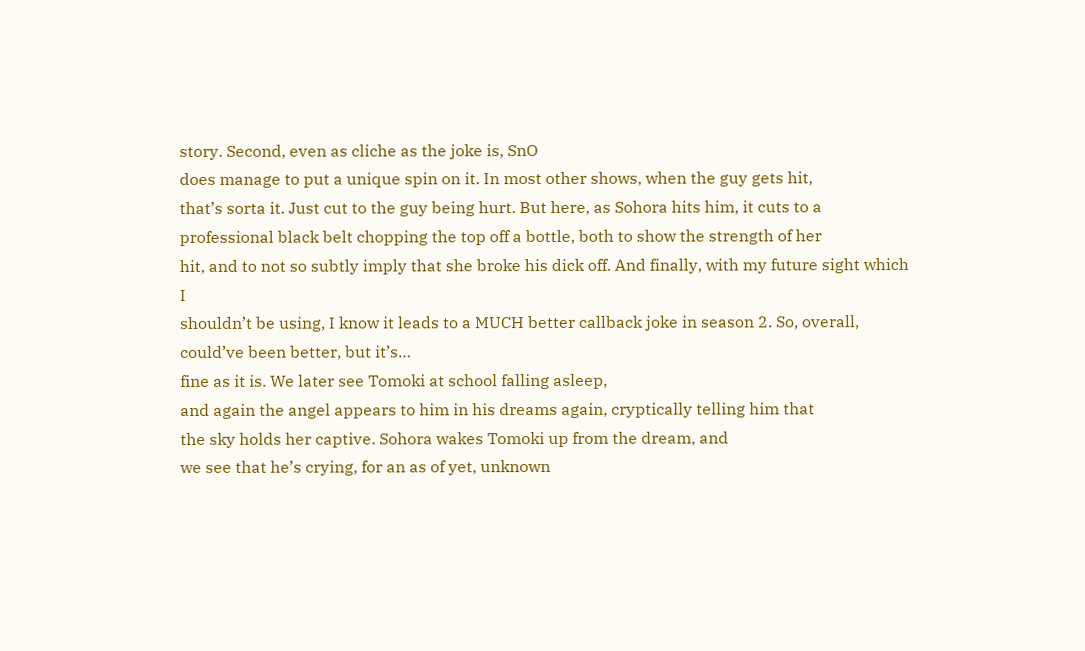story. Second, even as cliche as the joke is, SnO
does manage to put a unique spin on it. In most other shows, when the guy gets hit,
that’s sorta it. Just cut to the guy being hurt. But here, as Sohora hits him, it cuts to a
professional black belt chopping the top off a bottle, both to show the strength of her
hit, and to not so subtly imply that she broke his dick off. And finally, with my future sight which I
shouldn’t be using, I know it leads to a MUCH better callback joke in season 2. So, overall, could’ve been better, but it’s…
fine as it is. We later see Tomoki at school falling asleep,
and again the angel appears to him in his dreams again, cryptically telling him that
the sky holds her captive. Sohora wakes Tomoki up from the dream, and
we see that he’s crying, for an as of yet, unknown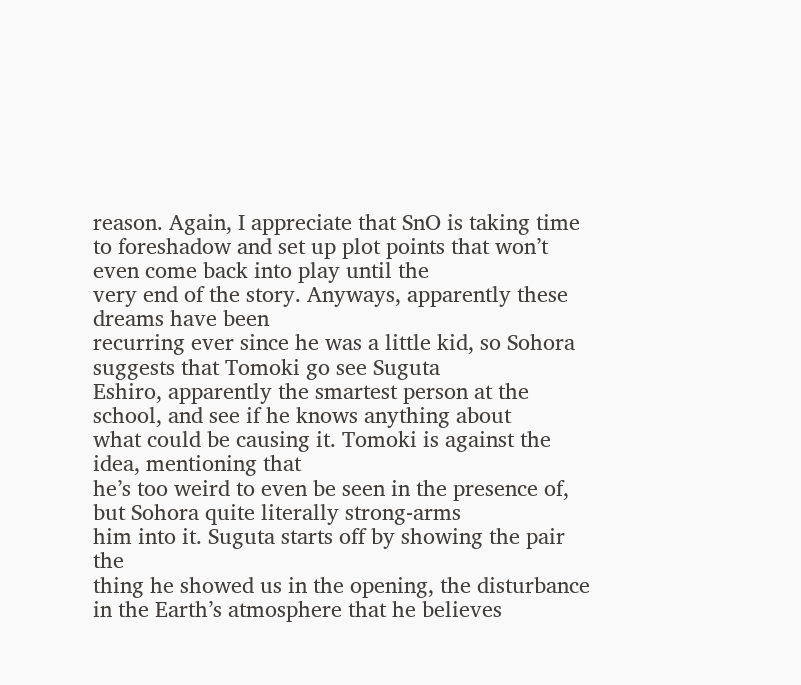reason. Again, I appreciate that SnO is taking time
to foreshadow and set up plot points that won’t even come back into play until the
very end of the story. Anyways, apparently these dreams have been
recurring ever since he was a little kid, so Sohora suggests that Tomoki go see Suguta
Eshiro, apparently the smartest person at the school, and see if he knows anything about
what could be causing it. Tomoki is against the idea, mentioning that
he’s too weird to even be seen in the presence of, but Sohora quite literally strong-arms
him into it. Suguta starts off by showing the pair the
thing he showed us in the opening, the disturbance in the Earth’s atmosphere that he believes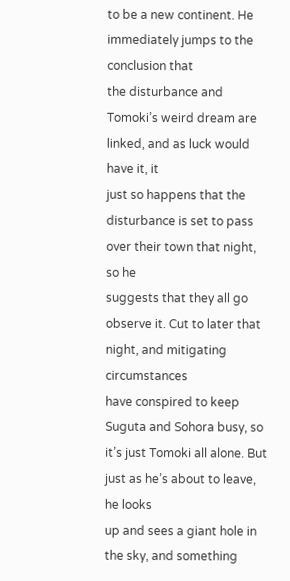to be a new continent. He immediately jumps to the conclusion that
the disturbance and Tomoki’s weird dream are linked, and as luck would have it, it
just so happens that the disturbance is set to pass over their town that night, so he
suggests that they all go observe it. Cut to later that night, and mitigating circumstances
have conspired to keep Suguta and Sohora busy, so it’s just Tomoki all alone. But just as he’s about to leave, he looks
up and sees a giant hole in the sky, and something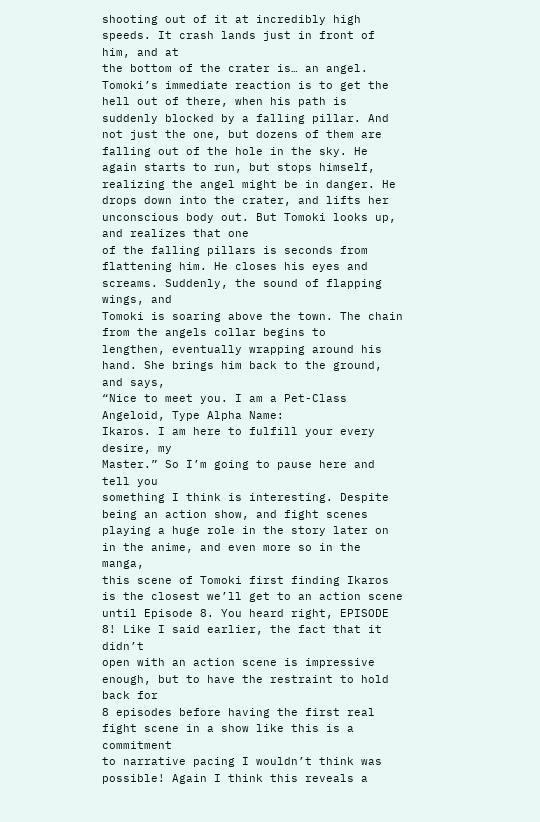shooting out of it at incredibly high speeds. It crash lands just in front of him, and at
the bottom of the crater is… an angel. Tomoki’s immediate reaction is to get the
hell out of there, when his path is suddenly blocked by a falling pillar. And not just the one, but dozens of them are
falling out of the hole in the sky. He again starts to run, but stops himself,
realizing the angel might be in danger. He drops down into the crater, and lifts her
unconscious body out. But Tomoki looks up, and realizes that one
of the falling pillars is seconds from flattening him. He closes his eyes and screams. Suddenly, the sound of flapping wings, and
Tomoki is soaring above the town. The chain from the angels collar begins to
lengthen, eventually wrapping around his hand. She brings him back to the ground, and says,
“Nice to meet you. I am a Pet-Class Angeloid, Type Alpha Name:
Ikaros. I am here to fulfill your every desire, my
Master.” So I’m going to pause here and tell you
something I think is interesting. Despite being an action show, and fight scenes
playing a huge role in the story later on in the anime, and even more so in the manga,
this scene of Tomoki first finding Ikaros is the closest we’ll get to an action scene
until Episode 8. You heard right, EPISODE 8! Like I said earlier, the fact that it didn’t
open with an action scene is impressive enough, but to have the restraint to hold back for
8 episodes before having the first real fight scene in a show like this is a commitment
to narrative pacing I wouldn’t think was possible! Again I think this reveals a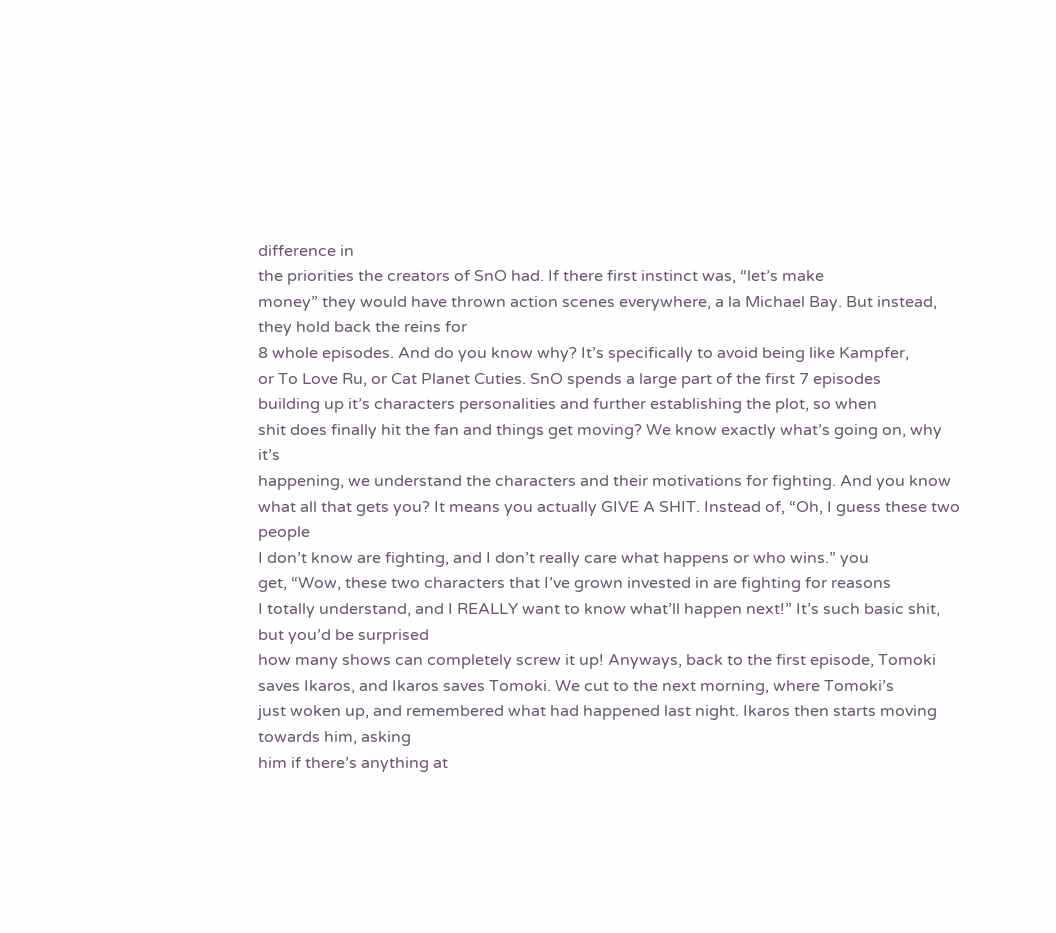difference in
the priorities the creators of SnO had. If there first instinct was, “let’s make
money” they would have thrown action scenes everywhere, a la Michael Bay. But instead, they hold back the reins for
8 whole episodes. And do you know why? It’s specifically to avoid being like Kampfer,
or To Love Ru, or Cat Planet Cuties. SnO spends a large part of the first 7 episodes
building up it’s characters personalities and further establishing the plot, so when
shit does finally hit the fan and things get moving? We know exactly what’s going on, why it’s
happening, we understand the characters and their motivations for fighting. And you know what all that gets you? It means you actually GIVE A SHIT. Instead of, “Oh, I guess these two people
I don’t know are fighting, and I don’t really care what happens or who wins.” you
get, “Wow, these two characters that I’ve grown invested in are fighting for reasons
I totally understand, and I REALLY want to know what’ll happen next!” It’s such basic shit, but you’d be surprised
how many shows can completely screw it up! Anyways, back to the first episode, Tomoki
saves Ikaros, and Ikaros saves Tomoki. We cut to the next morning, where Tomoki’s
just woken up, and remembered what had happened last night. Ikaros then starts moving towards him, asking
him if there’s anything at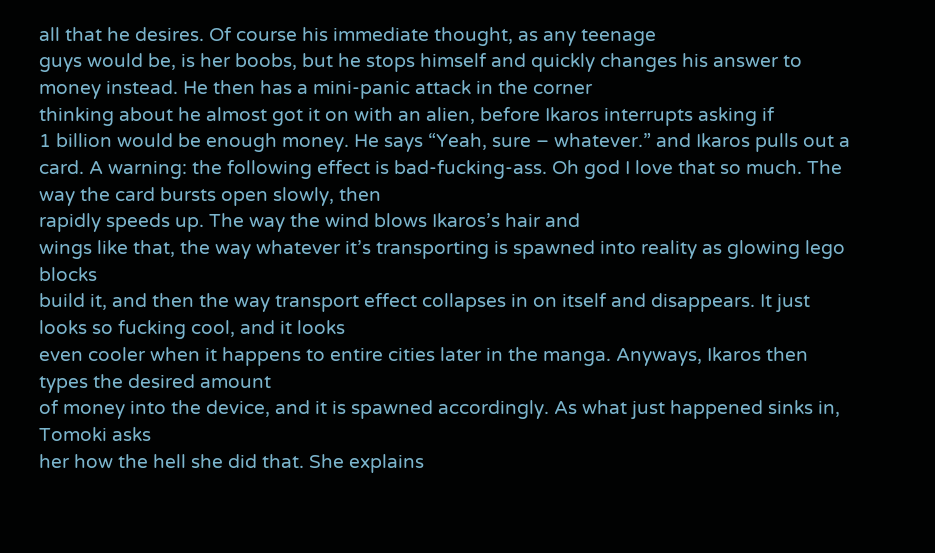all that he desires. Of course his immediate thought, as any teenage
guys would be, is her boobs, but he stops himself and quickly changes his answer to
money instead. He then has a mini-panic attack in the corner
thinking about he almost got it on with an alien, before Ikaros interrupts asking if
1 billion would be enough money. He says “Yeah, sure – whatever.” and Ikaros pulls out a card. A warning: the following effect is bad-fucking-ass. Oh god I love that so much. The way the card bursts open slowly, then
rapidly speeds up. The way the wind blows Ikaros’s hair and
wings like that, the way whatever it’s transporting is spawned into reality as glowing lego blocks
build it, and then the way transport effect collapses in on itself and disappears. It just looks so fucking cool, and it looks
even cooler when it happens to entire cities later in the manga. Anyways, Ikaros then types the desired amount
of money into the device, and it is spawned accordingly. As what just happened sinks in, Tomoki asks
her how the hell she did that. She explains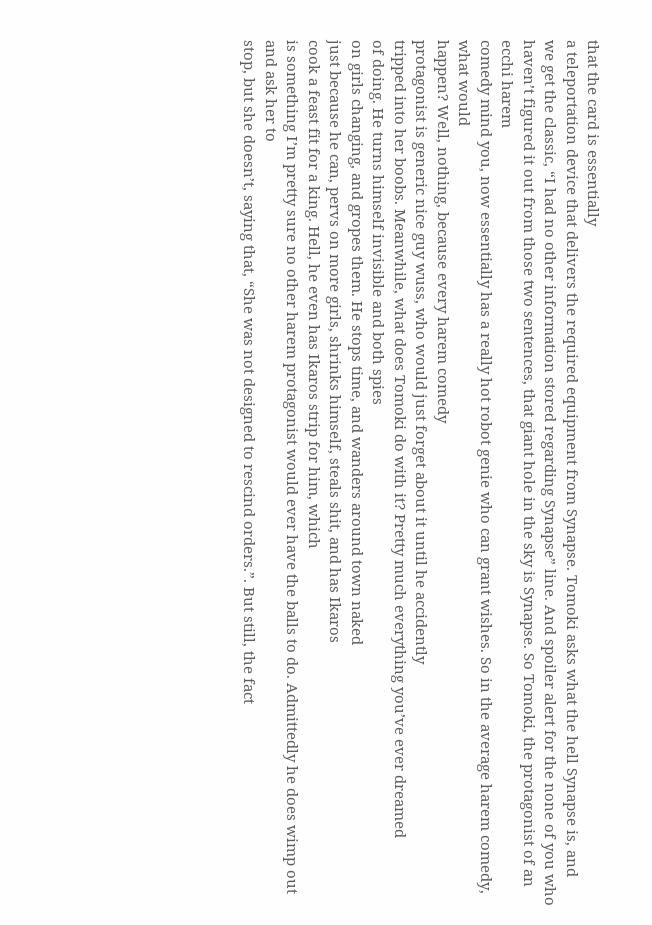that the card is essentially
a teleportation device that delivers the required equipment from Synapse. Tomoki asks what the hell Synapse is, and
we get the classic, “I had no other information stored regarding Synapse” line. And spoiler alert for the none of you who
haven’t figured it out from those two sentences, that giant hole in the sky is Synapse. So Tomoki, the protagonist of an ecchi harem
comedy mind you, now essentially has a really hot robot genie who can grant wishes. So in the average harem comedy, what would
happen? Well, nothing, because every harem comedy
protagonist is generic nice guy wuss, who would just forget about it until he accidently
tripped into her boobs. Meanwhile, what does Tomoki do with it? Pretty much everything you’ve ever dreamed
of doing. He turns himself invisible and both spies
on girls changing, and gropes them. He stops time, and wanders around town naked
just because he can, pervs on more girls, shrinks himself, steals shit, and has Ikaros
cook a feast fit for a king. Hell, he even has Ikaros strip for him, which
is something I’m pretty sure no other harem protagonist would ever have the balls to do. Admittedly he does wimp out and ask her to
stop, but she doesn’t, saying that, “She was not designed to rescind orders.”. But still, the fact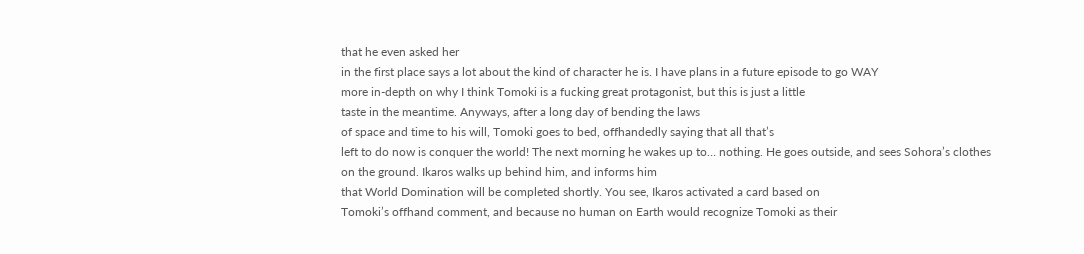that he even asked her
in the first place says a lot about the kind of character he is. I have plans in a future episode to go WAY
more in-depth on why I think Tomoki is a fucking great protagonist, but this is just a little
taste in the meantime. Anyways, after a long day of bending the laws
of space and time to his will, Tomoki goes to bed, offhandedly saying that all that’s
left to do now is conquer the world! The next morning he wakes up to… nothing. He goes outside, and sees Sohora’s clothes
on the ground. Ikaros walks up behind him, and informs him
that World Domination will be completed shortly. You see, Ikaros activated a card based on
Tomoki’s offhand comment, and because no human on Earth would recognize Tomoki as their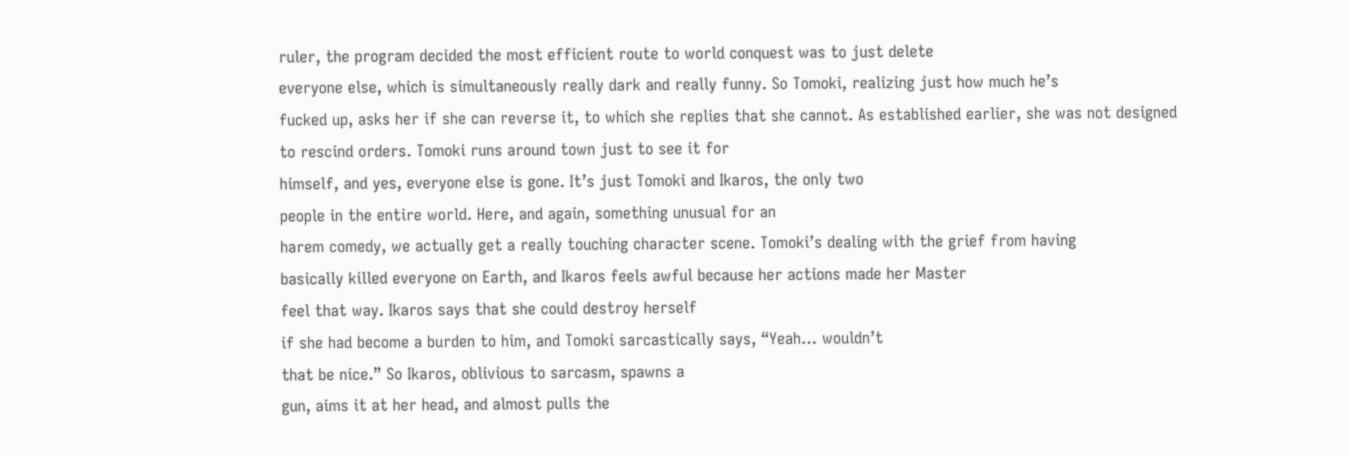ruler, the program decided the most efficient route to world conquest was to just delete
everyone else, which is simultaneously really dark and really funny. So Tomoki, realizing just how much he’s
fucked up, asks her if she can reverse it, to which she replies that she cannot. As established earlier, she was not designed
to rescind orders. Tomoki runs around town just to see it for
himself, and yes, everyone else is gone. It’s just Tomoki and Ikaros, the only two
people in the entire world. Here, and again, something unusual for an
harem comedy, we actually get a really touching character scene. Tomoki’s dealing with the grief from having
basically killed everyone on Earth, and Ikaros feels awful because her actions made her Master
feel that way. Ikaros says that she could destroy herself
if she had become a burden to him, and Tomoki sarcastically says, “Yeah… wouldn’t
that be nice.” So Ikaros, oblivious to sarcasm, spawns a
gun, aims it at her head, and almost pulls the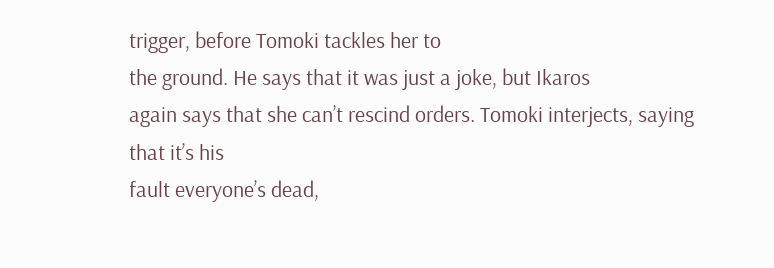trigger, before Tomoki tackles her to
the ground. He says that it was just a joke, but Ikaros
again says that she can’t rescind orders. Tomoki interjects, saying that it’s his
fault everyone’s dead,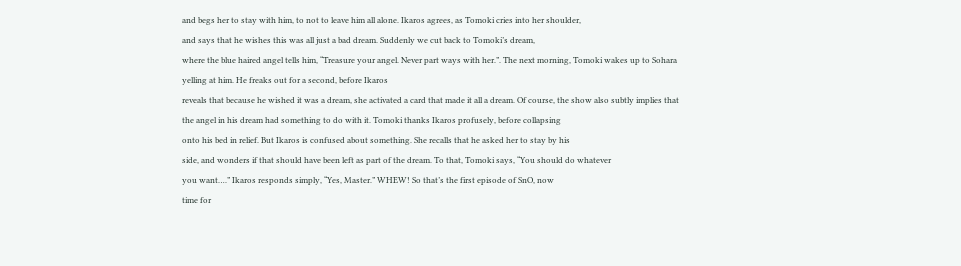and begs her to stay with him, to not to leave him all alone. Ikaros agrees, as Tomoki cries into her shoulder,
and says that he wishes this was all just a bad dream. Suddenly we cut back to Tomoki’s dream,
where the blue haired angel tells him, “Treasure your angel. Never part ways with her.”. The next morning, Tomoki wakes up to Sohara
yelling at him. He freaks out for a second, before Ikaros
reveals that because he wished it was a dream, she activated a card that made it all a dream. Of course, the show also subtly implies that
the angel in his dream had something to do with it. Tomoki thanks Ikaros profusely, before collapsing
onto his bed in relief. But Ikaros is confused about something. She recalls that he asked her to stay by his
side, and wonders if that should have been left as part of the dream. To that, Tomoki says, “You should do whatever
you want….” Ikaros responds simply, “Yes, Master.” WHEW! So that’s the first episode of SnO, now
time for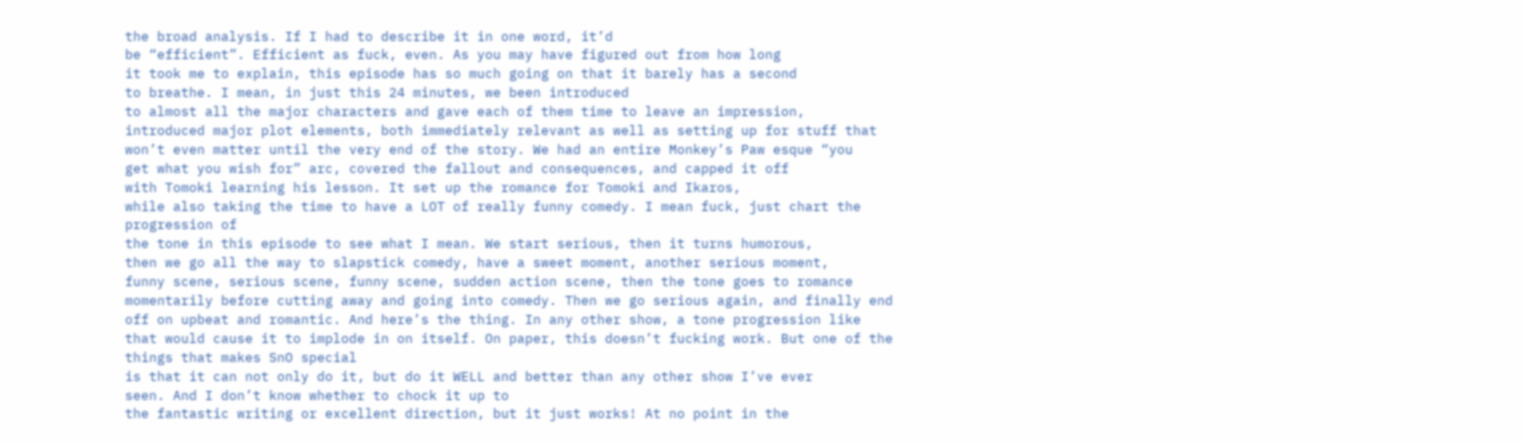the broad analysis. If I had to describe it in one word, it’d
be “efficient”. Efficient as fuck, even. As you may have figured out from how long
it took me to explain, this episode has so much going on that it barely has a second
to breathe. I mean, in just this 24 minutes, we been introduced
to almost all the major characters and gave each of them time to leave an impression,
introduced major plot elements, both immediately relevant as well as setting up for stuff that
won’t even matter until the very end of the story. We had an entire Monkey’s Paw esque “you
get what you wish for” arc, covered the fallout and consequences, and capped it off
with Tomoki learning his lesson. It set up the romance for Tomoki and Ikaros,
while also taking the time to have a LOT of really funny comedy. I mean fuck, just chart the progression of
the tone in this episode to see what I mean. We start serious, then it turns humorous,
then we go all the way to slapstick comedy, have a sweet moment, another serious moment,
funny scene, serious scene, funny scene, sudden action scene, then the tone goes to romance
momentarily before cutting away and going into comedy. Then we go serious again, and finally end
off on upbeat and romantic. And here’s the thing. In any other show, a tone progression like
that would cause it to implode in on itself. On paper, this doesn’t fucking work. But one of the things that makes SnO special
is that it can not only do it, but do it WELL and better than any other show I’ve ever
seen. And I don’t know whether to chock it up to
the fantastic writing or excellent direction, but it just works! At no point in the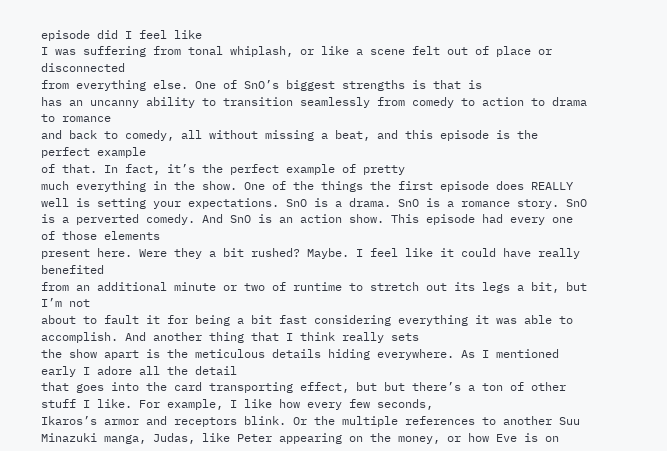episode did I feel like
I was suffering from tonal whiplash, or like a scene felt out of place or disconnected
from everything else. One of SnO’s biggest strengths is that is
has an uncanny ability to transition seamlessly from comedy to action to drama to romance
and back to comedy, all without missing a beat, and this episode is the perfect example
of that. In fact, it’s the perfect example of pretty
much everything in the show. One of the things the first episode does REALLY
well is setting your expectations. SnO is a drama. SnO is a romance story. SnO is a perverted comedy. And SnO is an action show. This episode had every one of those elements
present here. Were they a bit rushed? Maybe. I feel like it could have really benefited
from an additional minute or two of runtime to stretch out its legs a bit, but I’m not
about to fault it for being a bit fast considering everything it was able to accomplish. And another thing that I think really sets
the show apart is the meticulous details hiding everywhere. As I mentioned early I adore all the detail
that goes into the card transporting effect, but but there’s a ton of other stuff I like. For example, I like how every few seconds,
Ikaros’s armor and receptors blink. Or the multiple references to another Suu
Minazuki manga, Judas, like Peter appearing on the money, or how Eve is on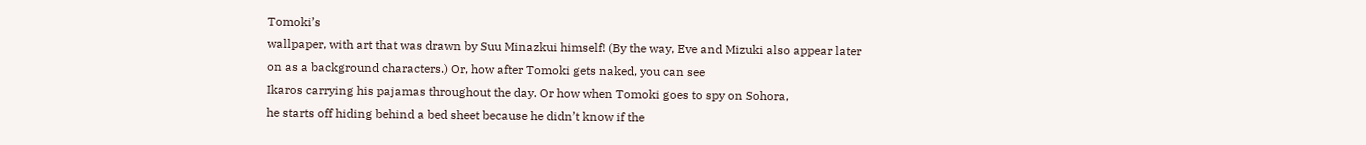Tomoki’s
wallpaper, with art that was drawn by Suu Minazkui himself! (By the way, Eve and Mizuki also appear later
on as a background characters.) Or, how after Tomoki gets naked, you can see
Ikaros carrying his pajamas throughout the day. Or how when Tomoki goes to spy on Sohora,
he starts off hiding behind a bed sheet because he didn’t know if the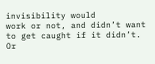invisibility would
work or not, and didn’t want to get caught if it didn’t. Or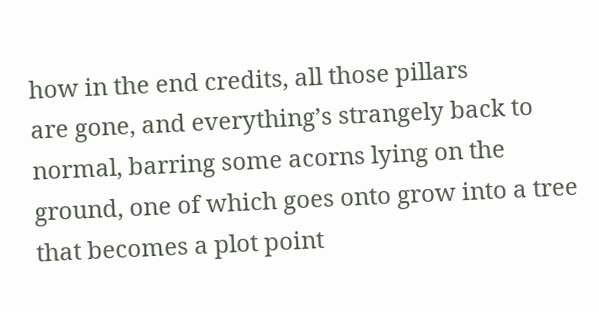how in the end credits, all those pillars
are gone, and everything’s strangely back to normal, barring some acorns lying on the
ground, one of which goes onto grow into a tree that becomes a plot point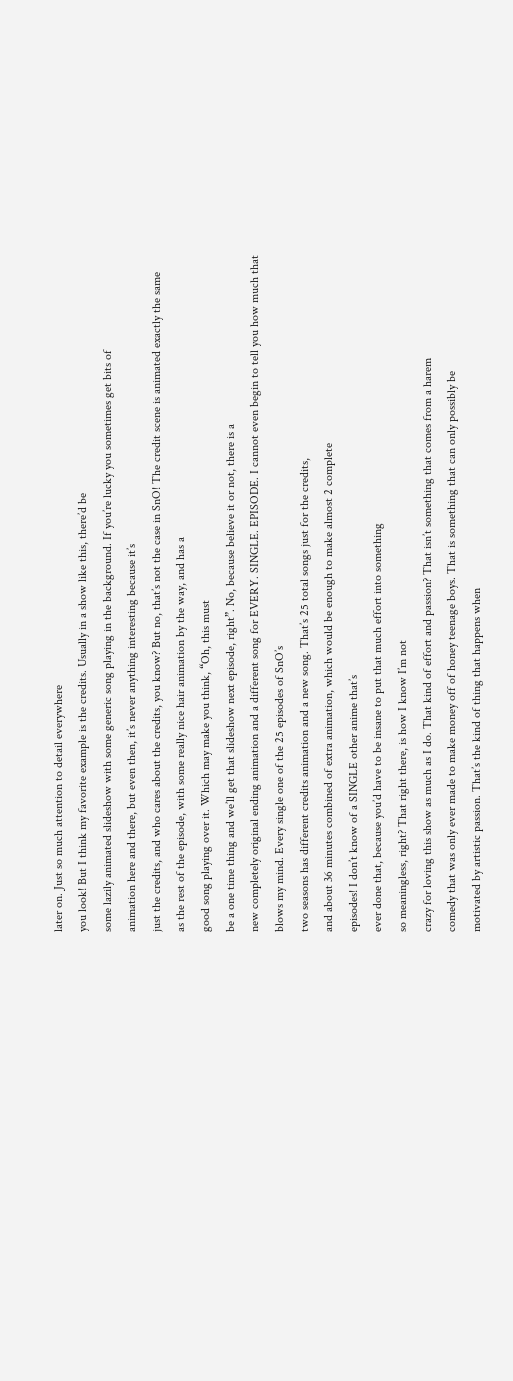later on. Just so much attention to detail everywhere
you look! But I think my favorite example is the credits. Usually in a show like this, there’d be
some lazily animated slideshow with some generic song playing in the background. If you’re lucky you sometimes get bits of
animation here and there, but even then, it’s never anything interesting because it’s
just the credits, and who cares about the credits, you know? But no, that’s not the case in SnO! The credit scene is animated exactly the same
as the rest of the episode, with some really nice hair animation by the way, and has a
good song playing over it. Which may make you think, “Oh, this must
be a one time thing and we’ll get that slideshow next episode, right”. No, because believe it or not, there is a
new completely original ending animation and a different song for EVERY. SINGLE. EPISODE. I cannot even begin to tell you how much that
blows my mind. Every single one of the 25 episodes of SnO’s
two seasons has different credits animation and a new song. That’s 25 total songs just for the credits,
and about 36 minutes combined of extra animation, which would be enough to make almost 2 complete
episodes! I don’t know of a SINGLE other anime that’s
ever done that, because you’d have to be insane to put that much effort into something
so meaningless, right? That right there, is how I know I’m not
crazy for loving this show as much as I do. That kind of effort and passion? That isn’t something that comes from a harem
comedy that was only ever made to make money off of honey teenage boys. That is something that can only possibly be
motivated by artistic passion. That’s the kind of thing that happens when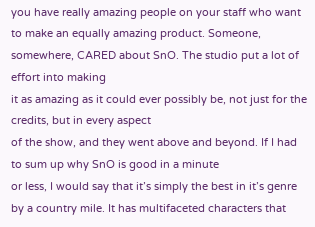you have really amazing people on your staff who want to make an equally amazing product. Someone, somewhere, CARED about SnO. The studio put a lot of effort into making
it as amazing as it could ever possibly be, not just for the credits, but in every aspect
of the show, and they went above and beyond. If I had to sum up why SnO is good in a minute
or less, I would say that it’s simply the best in it’s genre by a country mile. It has multifaceted characters that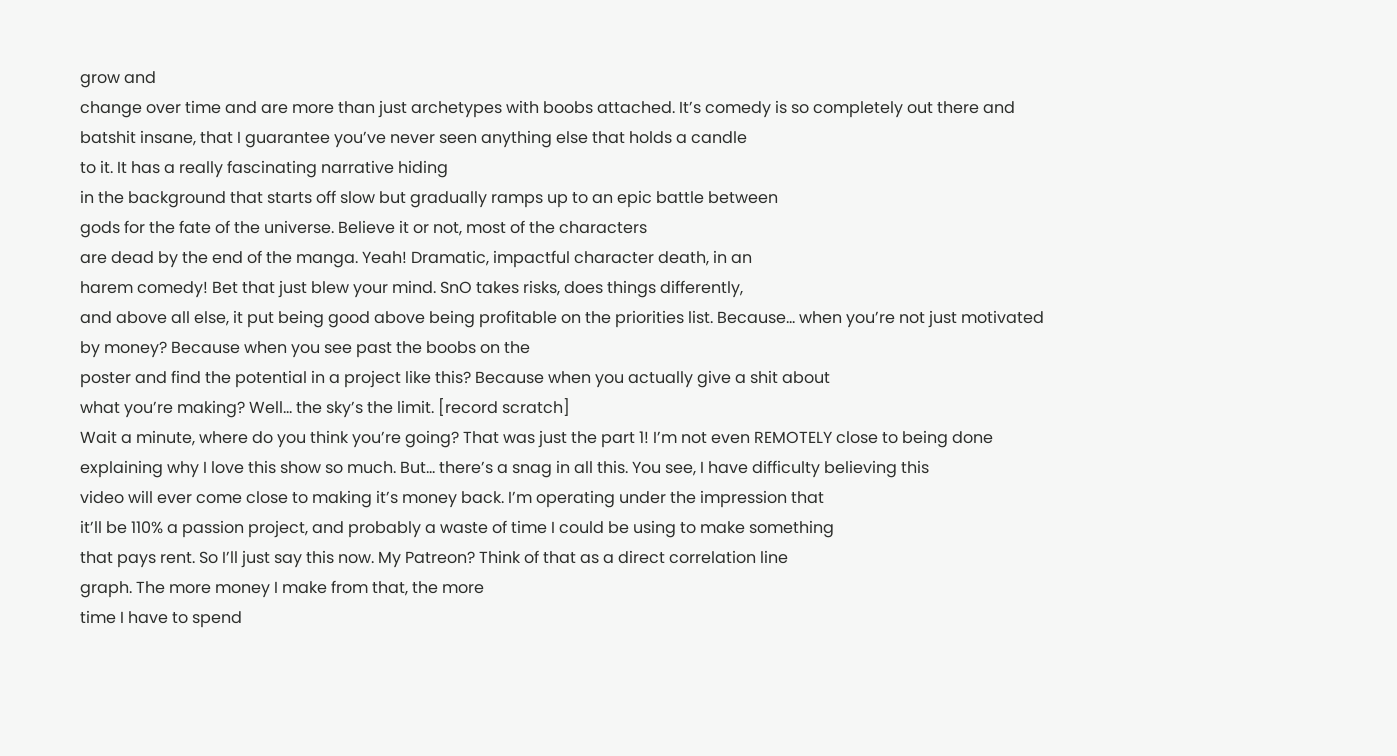grow and
change over time and are more than just archetypes with boobs attached. It’s comedy is so completely out there and
batshit insane, that I guarantee you’ve never seen anything else that holds a candle
to it. It has a really fascinating narrative hiding
in the background that starts off slow but gradually ramps up to an epic battle between
gods for the fate of the universe. Believe it or not, most of the characters
are dead by the end of the manga. Yeah! Dramatic, impactful character death, in an
harem comedy! Bet that just blew your mind. SnO takes risks, does things differently,
and above all else, it put being good above being profitable on the priorities list. Because… when you’re not just motivated
by money? Because when you see past the boobs on the
poster and find the potential in a project like this? Because when you actually give a shit about
what you’re making? Well… the sky’s the limit. [record scratch]
Wait a minute, where do you think you’re going? That was just the part 1! I’m not even REMOTELY close to being done
explaining why I love this show so much. But… there’s a snag in all this. You see, I have difficulty believing this
video will ever come close to making it’s money back. I’m operating under the impression that
it’ll be 110% a passion project, and probably a waste of time I could be using to make something
that pays rent. So I’ll just say this now. My Patreon? Think of that as a direct correlation line
graph. The more money I make from that, the more
time I have to spend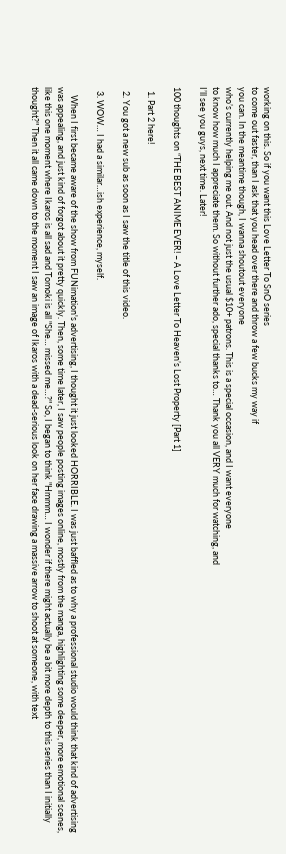working on this. So if you want this Love Letter To SnO series
to come out faster, than I ask that you head over there and throw a few bucks my way if
you can. In the meantime though, I wanna shoutout everyone
who’s currently helping me out. And not just the usual $10+ patrons. This is a special occasion, and I want everyone
to know how much I appreciate them. So without further ado, special thanks to… Thank you all VERY much for watching, and
I’ll see you guys, next time. Later!

100 thoughts on “THE BEST ANIME EVER! – A Love Letter To Heaven’s Lost Property [Part 1]

  1. Part 2 here!

  2. You got a new sub as soon as I saw the title of this video.

  3. WOW… I had a similar…ish experience, myself.

    When I first became aware of the show from FUNimation's advertising, I thought it just looked HORRIBLE. I was just baffled as to why a professional studio would think that kind of advertising was appealing, and just kind of forgot about it pretty quickly. Then, some time later, I saw people posting images online, mostly from the manga, highlighting some deeper, more emotional scenes, like this one moment where Ikaros is all sad and Tomoki is all "She… missed me…?" So, I began to think "Hmmm… I wonder if there might actually be a bit more depth to this series than I initially thought?" Then it all came down to the moment I saw an image of Ikaros with a dead-serious look on her face drawing a massive arrow to shoot at someone, with text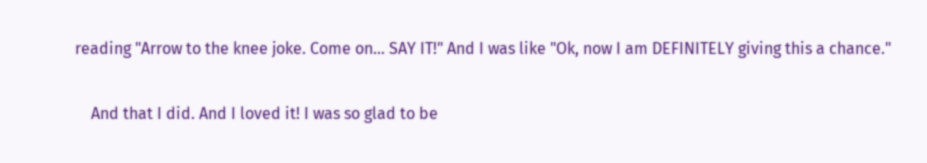reading "Arrow to the knee joke. Come on… SAY IT!" And I was like "Ok, now I am DEFINITELY giving this a chance."

    And that I did. And I loved it! I was so glad to be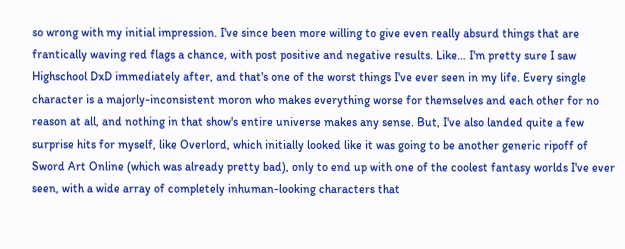so wrong with my initial impression. I've since been more willing to give even really absurd things that are frantically waving red flags a chance, with post positive and negative results. Like… I'm pretty sure I saw Highschool DxD immediately after, and that's one of the worst things I've ever seen in my life. Every single character is a majorly-inconsistent moron who makes everything worse for themselves and each other for no reason at all, and nothing in that show's entire universe makes any sense. But, I've also landed quite a few surprise hits for myself, like Overlord, which initially looked like it was going to be another generic ripoff of Sword Art Online (which was already pretty bad), only to end up with one of the coolest fantasy worlds I've ever seen, with a wide array of completely inhuman-looking characters that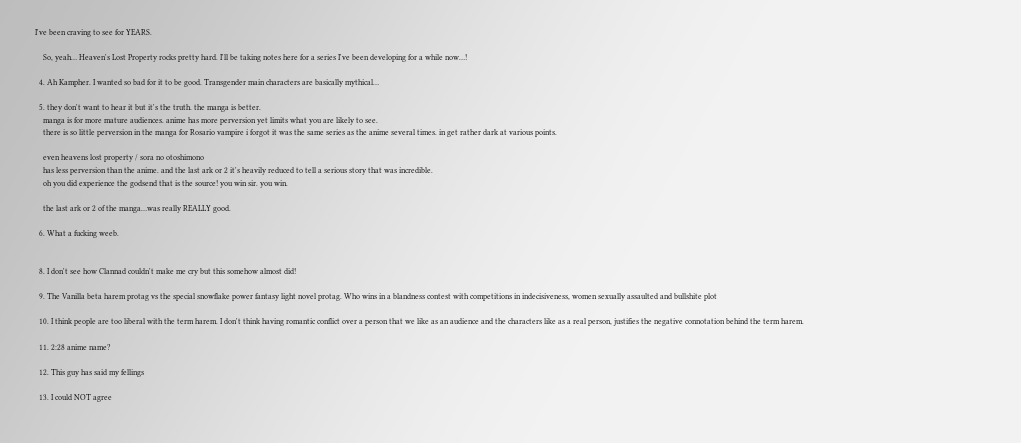I've been craving to see for YEARS.

    So, yeah… Heaven's Lost Property rocks pretty hard. I'll be taking notes here for a series I've been developing for a while now…!

  4. Ah Kampher. I wanted so bad for it to be good. Transgender main characters are basically mythical…

  5. they don't want to hear it but it's the truth. the manga is better.
    manga is for more mature audiences. anime has more perversion yet limits what you are likely to see.
    there is so little perversion in the manga for Rosario vampire i forgot it was the same series as the anime several times. in get rather dark at various points.

    even heavens lost property / sora no otoshimono
    has less perversion than the anime. and the last ark or 2 it's heavily reduced to tell a serious story that was incredible.
    oh you did experience the godsend that is the source! you win sir. you win.

    the last ark or 2 of the manga…was really REALLY good.

  6. What a fucking weeb.


  8. I don't see how Clannad couldn't make me cry but this somehow almost did!

  9. The Vanilla beta harem protag vs the special snowflake power fantasy light novel protag. Who wins in a blandness contest with competitions in indecisiveness, women sexually assaulted and bullshite plot

  10. I think people are too liberal with the term harem. I don't think having romantic conflict over a person that we like as an audience and the characters like as a real person, justifies the negative connotation behind the term harem.

  11. 2:28 anime name?

  12. This guy has said my fellings

  13. I could NOT agree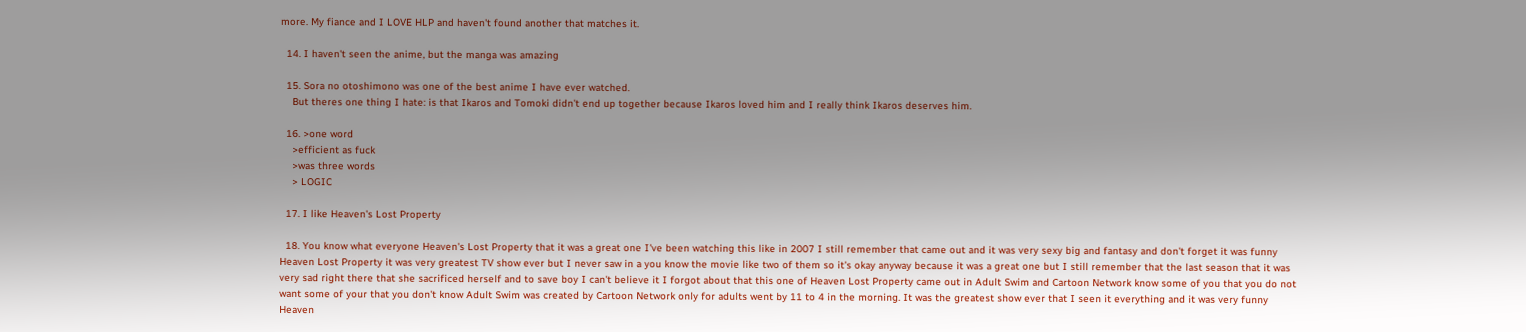more. My fiance and I LOVE HLP and haven't found another that matches it.

  14. I haven't seen the anime, but the manga was amazing

  15. Sora no otoshimono was one of the best anime I have ever watched.
    But theres one thing I hate: is that Ikaros and Tomoki didn't end up together because Ikaros loved him and I really think Ikaros deserves him.

  16. >one word
    >efficient as fuck
    >was three words
    > LOGIC

  17. I like Heaven's Lost Property

  18. You know what everyone Heaven's Lost Property that it was a great one I've been watching this like in 2007 I still remember that came out and it was very sexy big and fantasy and don't forget it was funny Heaven Lost Property it was very greatest TV show ever but I never saw in a you know the movie like two of them so it's okay anyway because it was a great one but I still remember that the last season that it was very sad right there that she sacrificed herself and to save boy I can't believe it I forgot about that this one of Heaven Lost Property came out in Adult Swim and Cartoon Network know some of you that you do not want some of your that you don't know Adult Swim was created by Cartoon Network only for adults went by 11 to 4 in the morning. It was the greatest show ever that I seen it everything and it was very funny Heaven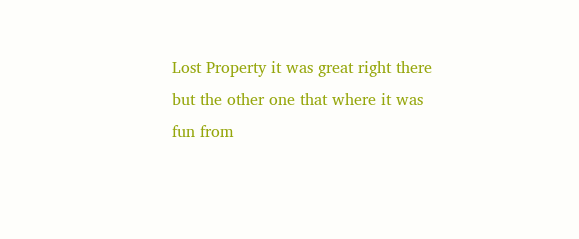Lost Property it was great right there but the other one that where it was fun from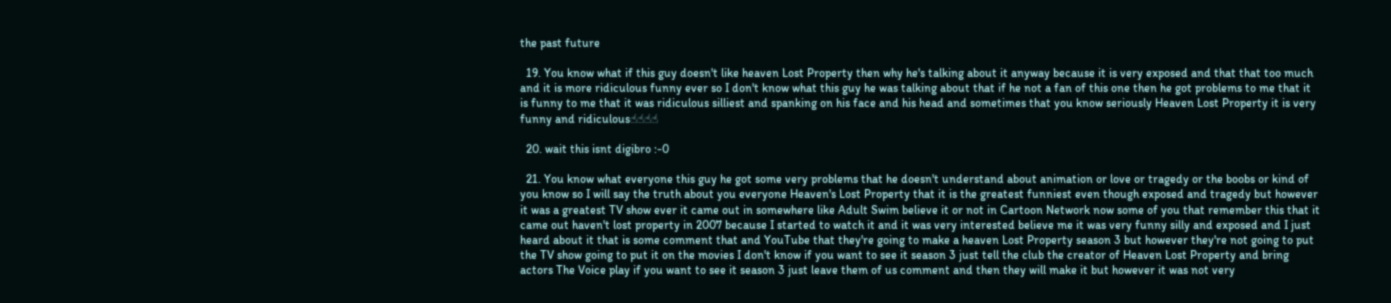the past future

  19. You know what if this guy doesn't like heaven Lost Property then why he's talking about it anyway because it is very exposed and that that too much and it is more ridiculous funny ever so I don't know what this guy he was talking about that if he not a fan of this one then he got problems to me that it is funny to me that it was ridiculous silliest and spanking on his face and his head and sometimes that you know seriously Heaven Lost Property it is very funny and ridiculous☝☝☝☝

  20. wait this isnt digibro :-0

  21. You know what everyone this guy he got some very problems that he doesn't understand about animation or love or tragedy or the boobs or kind of you know so I will say the truth about you everyone Heaven's Lost Property that it is the greatest funniest even though exposed and tragedy but however it was a greatest TV show ever it came out in somewhere like Adult Swim believe it or not in Cartoon Network now some of you that remember this that it came out haven't lost property in 2007 because I started to watch it and it was very interested believe me it was very funny silly and exposed and I just heard about it that is some comment that and YouTube that they're going to make a heaven Lost Property season 3 but however they're not going to put the TV show going to put it on the movies I don't know if you want to see it season 3 just tell the club the creator of Heaven Lost Property and bring actors The Voice play if you want to see it season 3 just leave them of us comment and then they will make it but however it was not very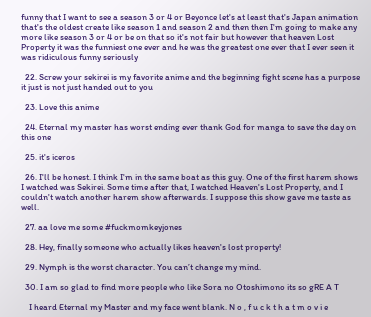funny that I want to see a season 3 or 4 or Beyonce let's at least that's Japan animation that's the oldest create like season 1 and season 2 and then then I'm going to make any more like season 3 or 4 or be on that so it's not fair but however that heaven Lost Property it was the funniest one ever and he was the greatest one ever that I ever seen it was ridiculous funny seriously

  22. Screw your sekirei is my favorite anime and the beginning fight scene has a purpose it just is not just handed out to you

  23. Love this anime

  24. Eternal my master has worst ending ever thank God for manga to save the day on this one

  25. it's iceros

  26. I'll be honest. I think I'm in the same boat as this guy. One of the first harem shows I watched was Sekirei. Some time after that, I watched Heaven's Lost Property, and I couldn't watch another harem show afterwards. I suppose this show gave me taste as well.

  27. aa love me some #fuckmomkeyjones

  28. Hey, finally someone who actually likes heaven's lost property!

  29. Nymph is the worst character. You can’t change my mind.

  30. I am so glad to find more people who like Sora no Otoshimono its so gRE A T

    I heard Eternal my Master and my face went blank. N o , f u c k t h a t m o v i e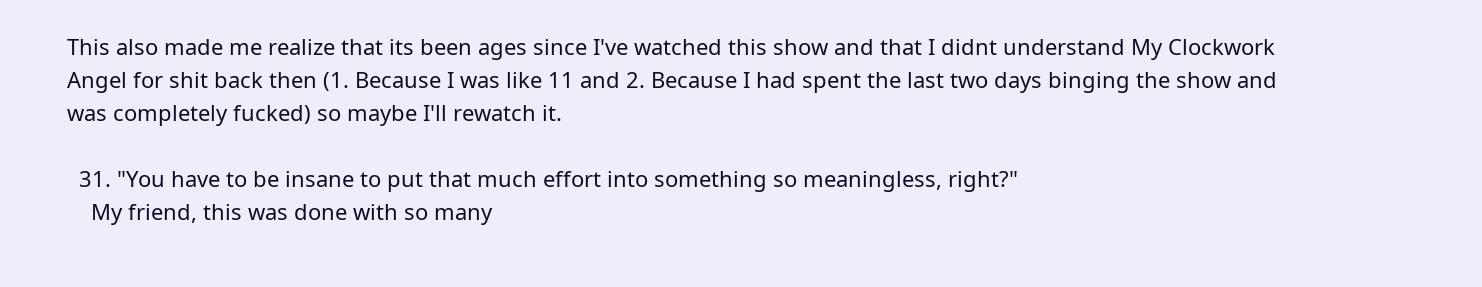This also made me realize that its been ages since I've watched this show and that I didnt understand My Clockwork Angel for shit back then (1. Because I was like 11 and 2. Because I had spent the last two days binging the show and was completely fucked) so maybe I'll rewatch it.

  31. "You have to be insane to put that much effort into something so meaningless, right?"
    My friend, this was done with so many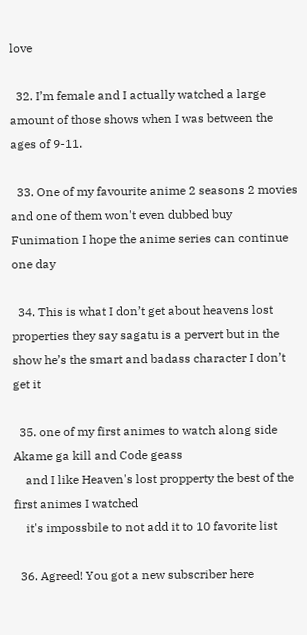love

  32. I’m female and I actually watched a large amount of those shows when I was between the ages of 9-11.

  33. One of my favourite anime 2 seasons 2 movies and one of them won't even dubbed buy Funimation I hope the anime series can continue one day

  34. This is what I don’t get about heavens lost properties they say sagatu is a pervert but in the show he’s the smart and badass character I don’t get it

  35. one of my first animes to watch along side Akame ga kill and Code geass
    and I like Heaven's lost propperty the best of the first animes I watched
    it's impossbile to not add it to 10 favorite list

  36. Agreed! You got a new subscriber here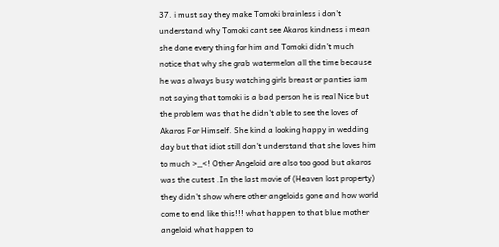37. i must say they make Tomoki brainless i don't understand why Tomoki cant see Akaros kindness i mean she done every thing for him and Tomoki didn't much notice that why she grab watermelon all the time because he was always busy watching girls breast or panties iam not saying that tomoki is a bad person he is real Nice but the problem was that he didn't able to see the loves of Akaros For Himself. She kind a looking happy in wedding day but that idiot still don't understand that she loves him to much >_<! Other Angeloid are also too good but akaros was the cutest .In the last movie of (Heaven lost property) they didn't show where other angeloids gone and how world come to end like this!!! what happen to that blue mother angeloid what happen to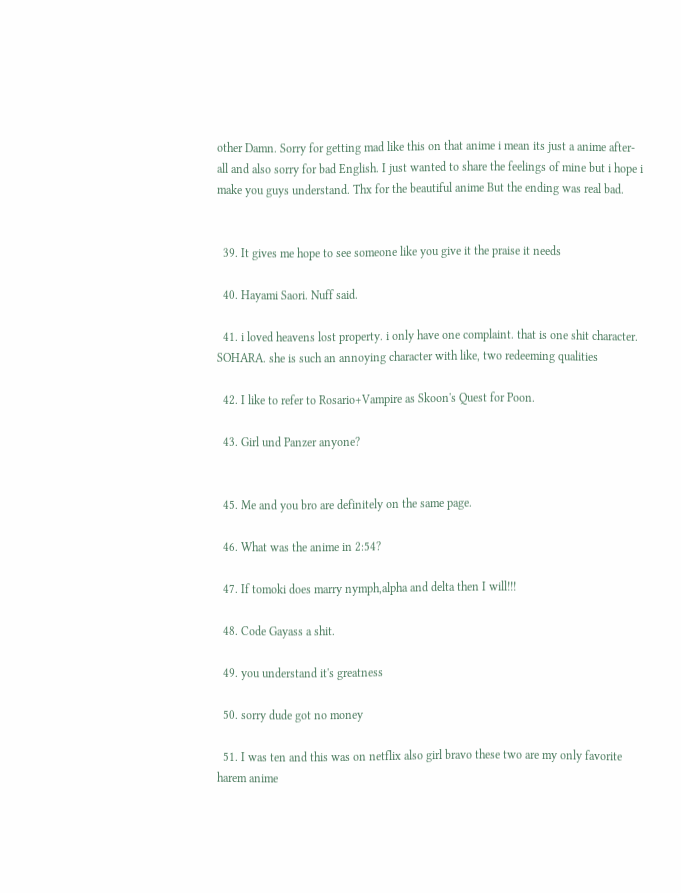other Damn. Sorry for getting mad like this on that anime i mean its just a anime after-all and also sorry for bad English. I just wanted to share the feelings of mine but i hope i make you guys understand. Thx for the beautiful anime But the ending was real bad.


  39. It gives me hope to see someone like you give it the praise it needs

  40. Hayami Saori. Nuff said.

  41. i loved heavens lost property. i only have one complaint. that is one shit character. SOHARA. she is such an annoying character with like, two redeeming qualities

  42. I like to refer to Rosario+Vampire as Skoon's Quest for Poon.

  43. Girl und Panzer anyone?


  45. Me and you bro are definitely on the same page.

  46. What was the anime in 2:54?

  47. If tomoki does marry nymph,alpha and delta then I will!!!

  48. Code Gayass a shit.

  49. you understand it's greatness

  50. sorry dude got no money

  51. I was ten and this was on netflix also girl bravo these two are my only favorite harem anime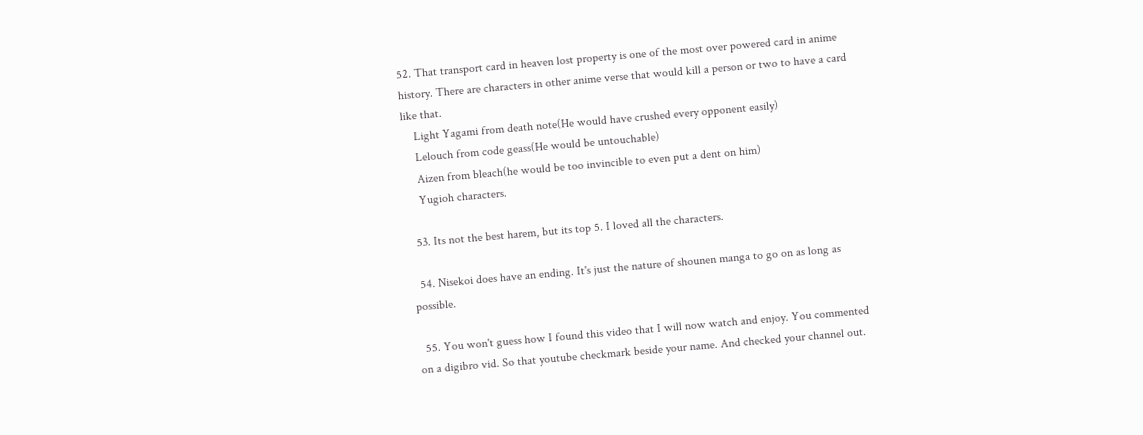52. That transport card in heaven lost property is one of the most over powered card in anime history. There are characters in other anime verse that would kill a person or two to have a card like that.
    Light Yagami from death note(He would have crushed every opponent easily)
    Lelouch from code geass(He would be untouchable)
    Aizen from bleach(he would be too invincible to even put a dent on him)
    Yugioh characters.

  53. Its not the best harem, but its top 5. I loved all the characters.

  54. Nisekoi does have an ending. It's just the nature of shounen manga to go on as long as possible.

  55. You won't guess how I found this video that I will now watch and enjoy. You commented on a digibro vid. So that youtube checkmark beside your name. And checked your channel out.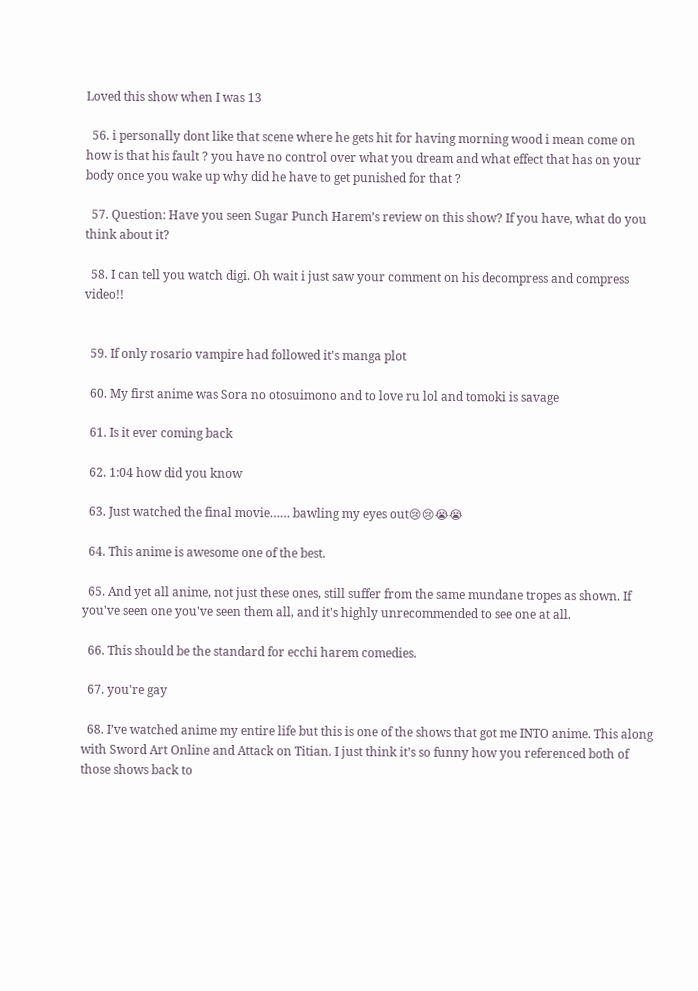Loved this show when I was 13

  56. i personally dont like that scene where he gets hit for having morning wood i mean come on how is that his fault ? you have no control over what you dream and what effect that has on your body once you wake up why did he have to get punished for that ?

  57. Question: Have you seen Sugar Punch Harem’s review on this show? If you have, what do you think about it?

  58. I can tell you watch digi. Oh wait i just saw your comment on his decompress and compress video!!


  59. If only rosario vampire had followed it's manga plot

  60. My first anime was Sora no otosuimono and to love ru lol and tomoki is savage

  61. Is it ever coming back

  62. 1:04 how did you know

  63. Just watched the final movie…… bawling my eyes out😢😢😭😭

  64. This anime is awesome one of the best.

  65. And yet all anime, not just these ones, still suffer from the same mundane tropes as shown. If you've seen one you've seen them all, and it's highly unrecommended to see one at all.

  66. This should be the standard for ecchi harem comedies.

  67. you're gay

  68. I’ve watched anime my entire life but this is one of the shows that got me INTO anime. This along with Sword Art Online and Attack on Titian. I just think it’s so funny how you referenced both of those shows back to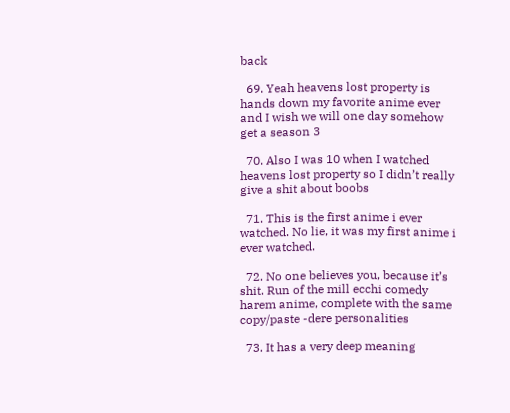back

  69. Yeah heavens lost property is hands down my favorite anime ever and I wish we will one day somehow get a season 3

  70. Also I was 10 when I watched heavens lost property so I didn’t really give a shit about boobs

  71. This is the first anime i ever watched. No lie, it was my first anime i ever watched.

  72. No one believes you, because it’s shit. Run of the mill ecchi comedy harem anime, complete with the same copy/paste -dere personalities

  73. It has a very deep meaning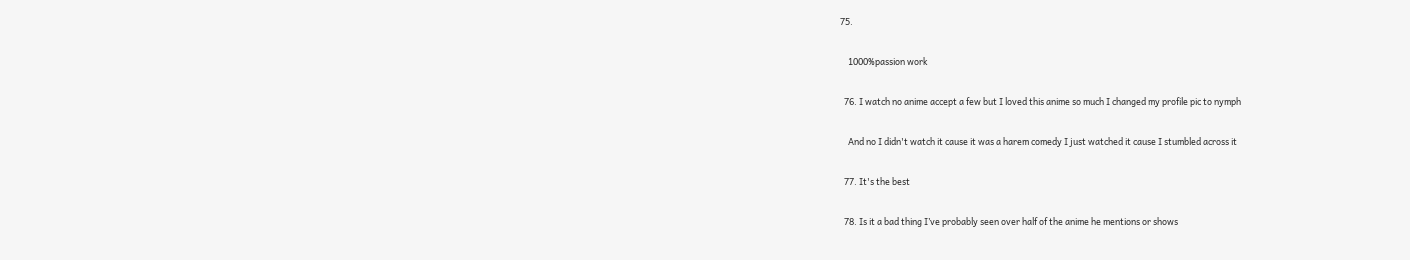75.

    1000%passion work

  76. I watch no anime accept a few but I loved this anime so much I changed my profile pic to nymph

    And no I didn't watch it cause it was a harem comedy I just watched it cause I stumbled across it

  77. It's the best

  78. Is it a bad thing I’ve probably seen over half of the anime he mentions or shows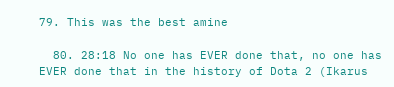79. This was the best amine

  80. 28:18 No one has EVER done that, no one has EVER done that in the history of Dota 2 (Ikarus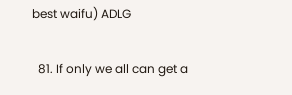best waifu) ADLG

  81. If only we all can get a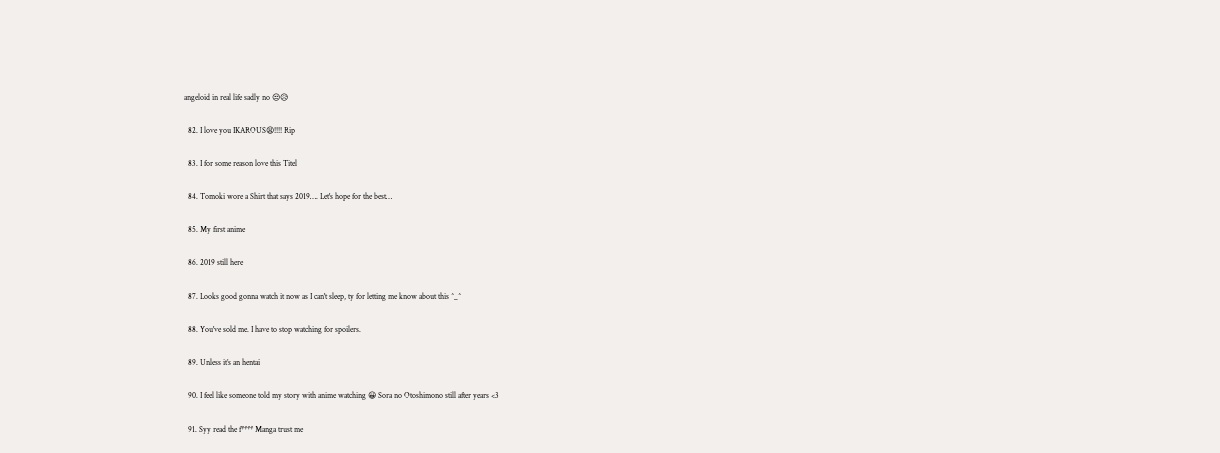angeloid in real life sadly no 😒😥

  82. I love you IKAROUS😫!!!! Rip

  83. I for some reason love this Titel

  84. Tomoki wore a Shirt that says 2019…. Let's hope for the best…

  85. My first anime

  86. 2019 still here

  87. Looks good gonna watch it now as I can't sleep, ty for letting me know about this ^_^

  88. You've sold me. I have to stop watching for spoilers.

  89. Unless it’s an hentai

  90. I feel like someone told my story with anime watching 😀 Sora no Otoshimono still after years <3

  91. Syy read the f**** Manga trust me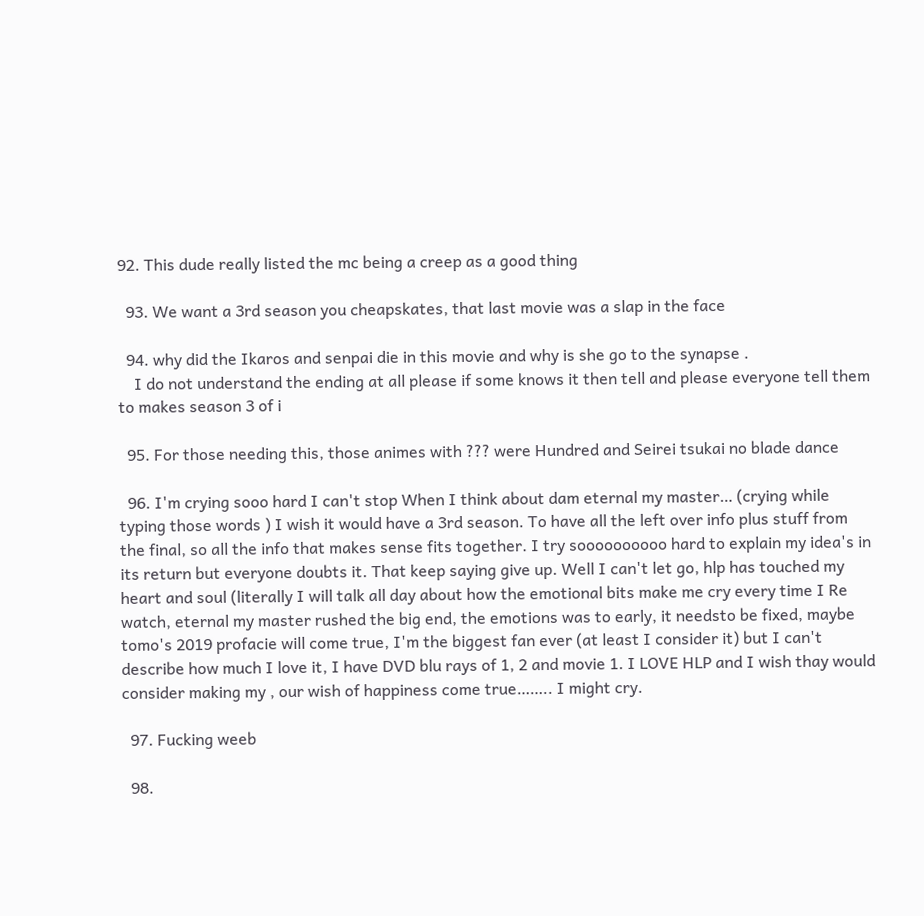92. This dude really listed the mc being a creep as a good thing

  93. We want a 3rd season you cheapskates, that last movie was a slap in the face

  94. why did the Ikaros and senpai die in this movie and why is she go to the synapse .
    I do not understand the ending at all please if some knows it then tell and please everyone tell them to makes season 3 of i

  95. For those needing this, those animes with ??? were Hundred and Seirei tsukai no blade dance

  96. I'm crying sooo hard I can't stop When I think about dam eternal my master… (crying while typing those words ) I wish it would have a 3rd season. To have all the left over info plus stuff from the final, so all the info that makes sense fits together. I try soooooooooo hard to explain my idea's in its return but everyone doubts it. That keep saying give up. Well I can't let go, hlp has touched my heart and soul (literally I will talk all day about how the emotional bits make me cry every time I Re watch, eternal my master rushed the big end, the emotions was to early, it needsto be fixed, maybe tomo's 2019 profacie will come true, I'm the biggest fan ever (at least I consider it) but I can't describe how much I love it, I have DVD blu rays of 1, 2 and movie 1. I LOVE HLP and I wish thay would consider making my , our wish of happiness come true…….. I might cry.

  97. Fucking weeb

  98.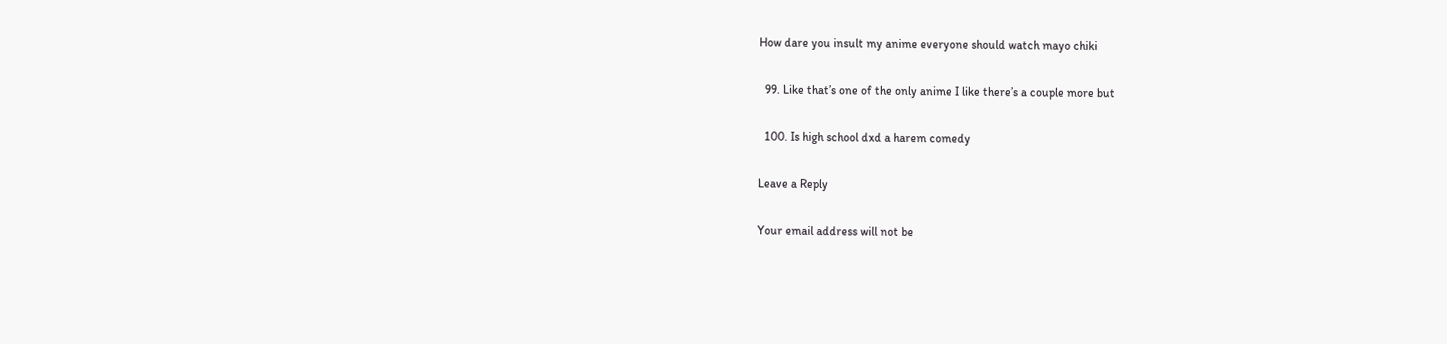How dare you insult my anime everyone should watch mayo chiki

  99. Like that’s one of the only anime I like there’s a couple more but

  100. Is high school dxd a harem comedy

Leave a Reply

Your email address will not be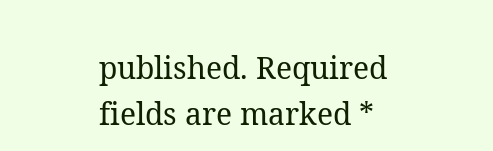published. Required fields are marked *